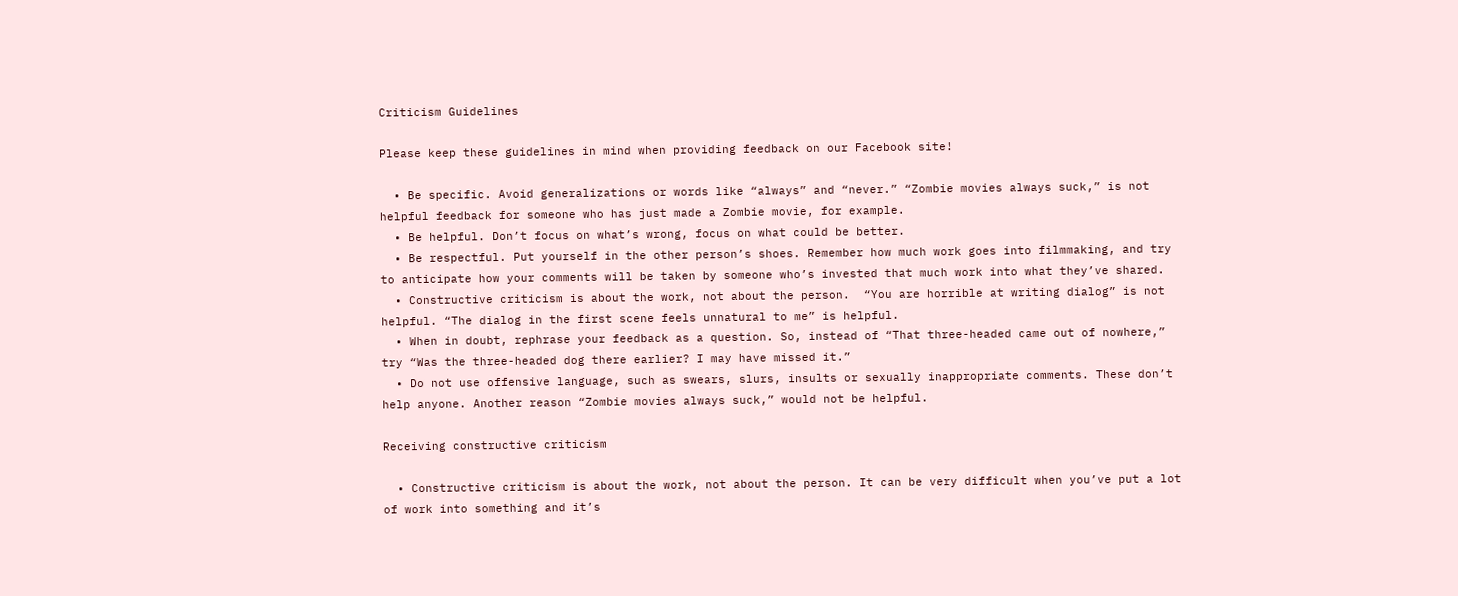Criticism Guidelines

Please keep these guidelines in mind when providing feedback on our Facebook site!

  • Be specific. Avoid generalizations or words like “always” and “never.” “Zombie movies always suck,” is not helpful feedback for someone who has just made a Zombie movie, for example.
  • Be helpful. Don’t focus on what’s wrong, focus on what could be better.
  • Be respectful. Put yourself in the other person’s shoes. Remember how much work goes into filmmaking, and try to anticipate how your comments will be taken by someone who’s invested that much work into what they’ve shared.
  • Constructive criticism is about the work, not about the person.  “You are horrible at writing dialog” is not helpful. “The dialog in the first scene feels unnatural to me” is helpful.
  • When in doubt, rephrase your feedback as a question. So, instead of “That three-headed came out of nowhere,” try “Was the three-headed dog there earlier? I may have missed it.”
  • Do not use offensive language, such as swears, slurs, insults or sexually inappropriate comments. These don’t help anyone. Another reason “Zombie movies always suck,” would not be helpful.

Receiving constructive criticism

  • Constructive criticism is about the work, not about the person. It can be very difficult when you’ve put a lot of work into something and it’s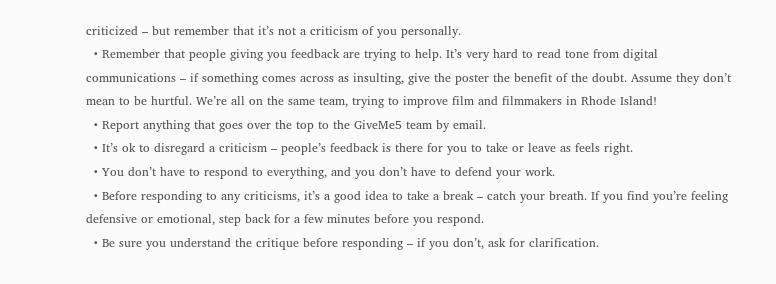criticized – but remember that it’s not a criticism of you personally.
  • Remember that people giving you feedback are trying to help. It’s very hard to read tone from digital communications – if something comes across as insulting, give the poster the benefit of the doubt. Assume they don’t mean to be hurtful. We’re all on the same team, trying to improve film and filmmakers in Rhode Island!
  • Report anything that goes over the top to the GiveMe5 team by email.
  • It’s ok to disregard a criticism – people’s feedback is there for you to take or leave as feels right.
  • You don’t have to respond to everything, and you don’t have to defend your work.
  • Before responding to any criticisms, it’s a good idea to take a break – catch your breath. If you find you’re feeling defensive or emotional, step back for a few minutes before you respond.
  • Be sure you understand the critique before responding – if you don’t, ask for clarification.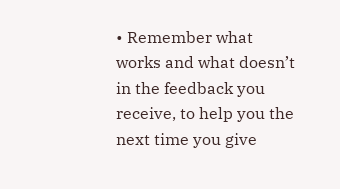• Remember what works and what doesn’t in the feedback you receive, to help you the next time you give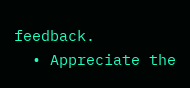feedback.
  • Appreciate the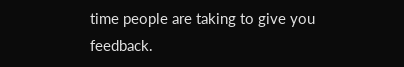time people are taking to give you feedback.